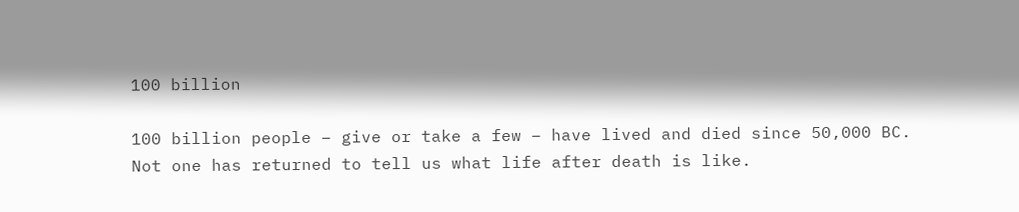100 billion

100 billion people – give or take a few – have lived and died since 50,000 BC. Not one has returned to tell us what life after death is like.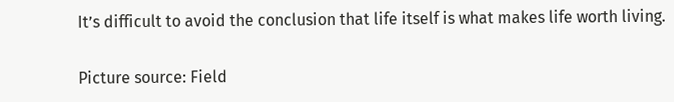It’s difficult to avoid the conclusion that life itself is what makes life worth living.

Picture source: Field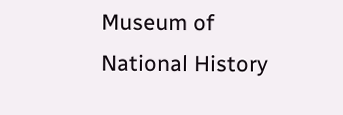Museum of National History